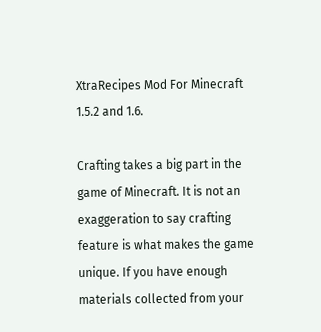XtraRecipes Mod For Minecraft 1.5.2 and 1.6.

Crafting takes a big part in the game of Minecraft. It is not an exaggeration to say crafting feature is what makes the game unique. If you have enough materials collected from your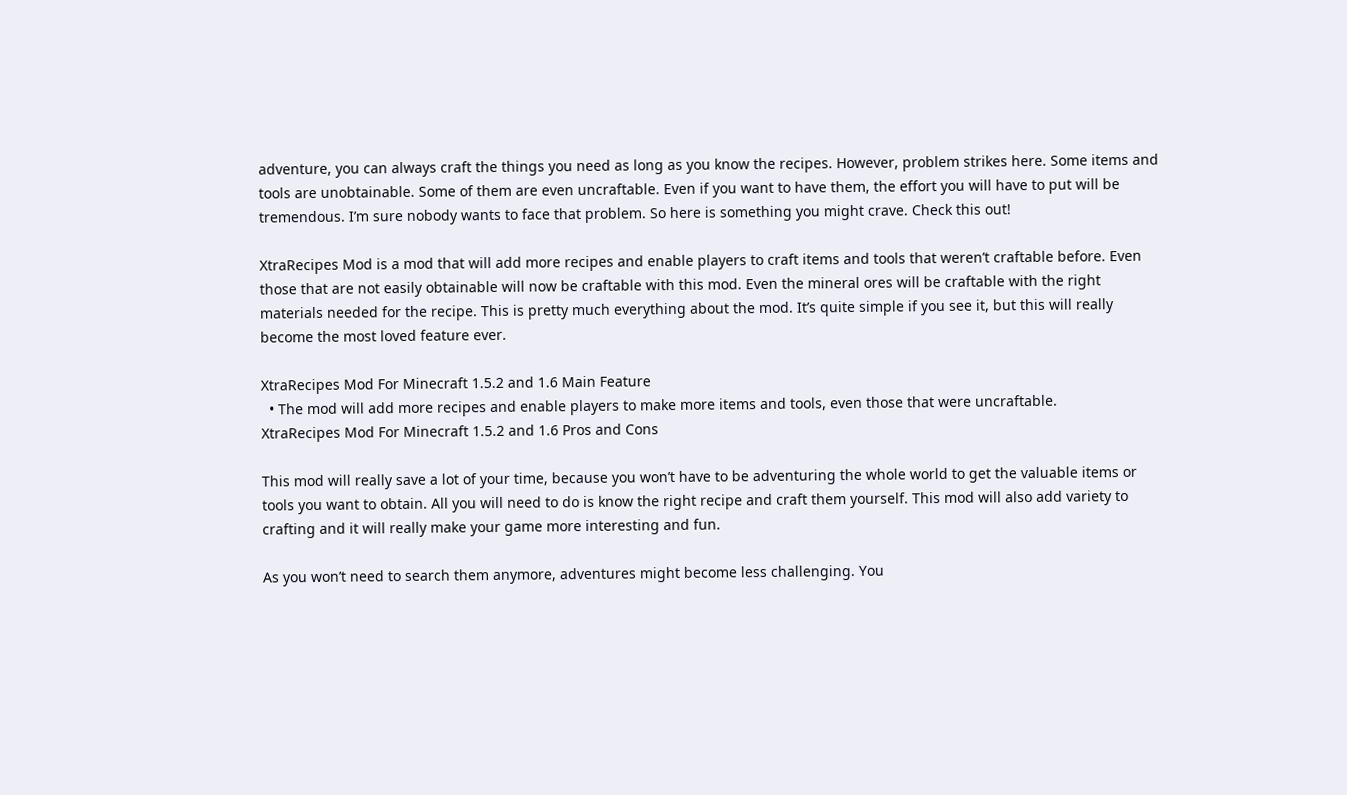adventure, you can always craft the things you need as long as you know the recipes. However, problem strikes here. Some items and tools are unobtainable. Some of them are even uncraftable. Even if you want to have them, the effort you will have to put will be tremendous. I’m sure nobody wants to face that problem. So here is something you might crave. Check this out!

XtraRecipes Mod is a mod that will add more recipes and enable players to craft items and tools that weren’t craftable before. Even those that are not easily obtainable will now be craftable with this mod. Even the mineral ores will be craftable with the right materials needed for the recipe. This is pretty much everything about the mod. It’s quite simple if you see it, but this will really become the most loved feature ever.

XtraRecipes Mod For Minecraft 1.5.2 and 1.6 Main Feature
  • The mod will add more recipes and enable players to make more items and tools, even those that were uncraftable.
XtraRecipes Mod For Minecraft 1.5.2 and 1.6 Pros and Cons

This mod will really save a lot of your time, because you won’t have to be adventuring the whole world to get the valuable items or tools you want to obtain. All you will need to do is know the right recipe and craft them yourself. This mod will also add variety to crafting and it will really make your game more interesting and fun.

As you won’t need to search them anymore, adventures might become less challenging. You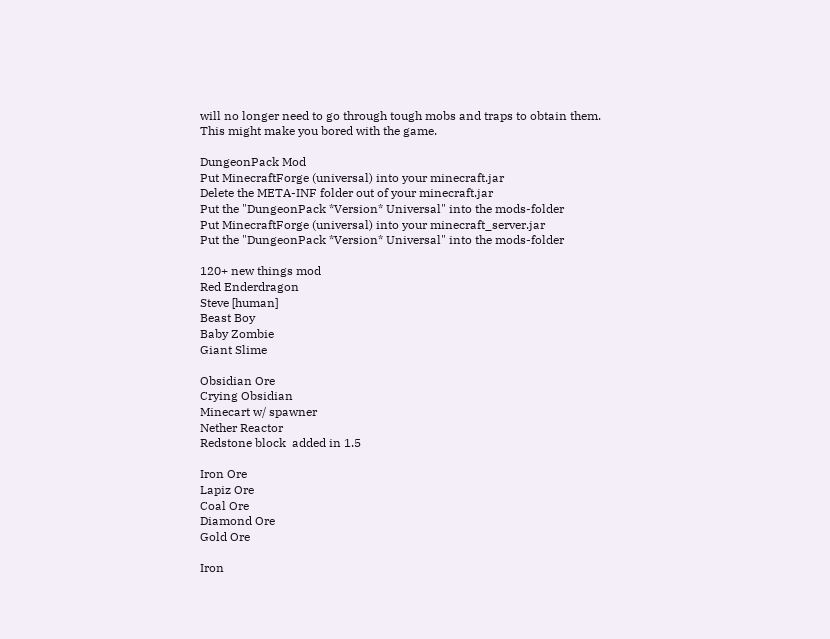will no longer need to go through tough mobs and traps to obtain them. This might make you bored with the game.

DungeonPack Mod
Put MinecraftForge (universal) into your minecraft.jar
Delete the META-INF folder out of your minecraft.jar
Put the "DungeonPack *Version* Universal" into the mods-folder
Put MinecraftForge (universal) into your minecraft_server.jar
Put the "DungeonPack *Version* Universal" into the mods-folder

120+ new things mod
Red Enderdragon
Steve [human]
Beast Boy
Baby Zombie
Giant Slime

Obsidian Ore
Crying Obsidian
Minecart w/ spawner
Nether Reactor
Redstone block  added in 1.5

Iron Ore
Lapiz Ore
Coal Ore
Diamond Ore
Gold Ore

Iron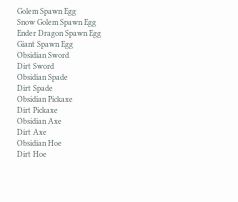Golem Spawn Egg
Snow Golem Spawn Egg
Ender Dragon Spawn Egg
Giant Spawn Egg
Obsidian Sword
Dirt Sword
Obsidian Spade
Dirt Spade
Obsidian Pickaxe
Dirt Pickaxe
Obsidian Axe
Dirt Axe
Obsidian Hoe
Dirt Hoe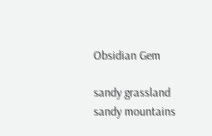Obsidian Gem

sandy grassland
sandy mountains